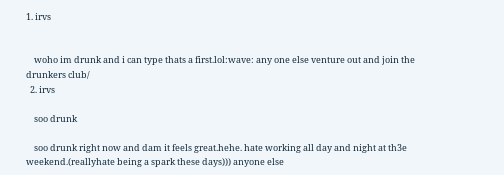1. irvs


    woho im drunk and i can type thats a first.lol:wave: any one else venture out and join the drunkers club/
  2. irvs

    soo drunk

    soo drunk right now and dam it feels great.hehe. hate working all day and night at th3e weekend.(reallyhate being a spark these days))) anyone else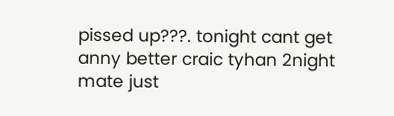pissed up???. tonight cant get anny better craic tyhan 2night mate just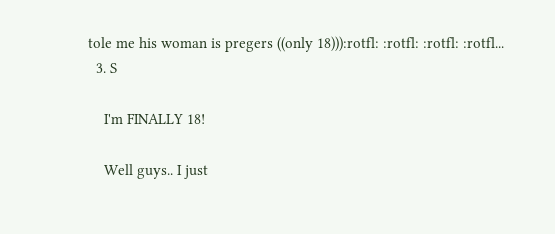tole me his woman is pregers ((only 18))):rotfl: :rotfl: :rotfl: :rotfl...
  3. S

    I'm FINALLY 18!

    Well guys.. I just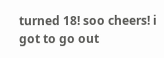turned 18! soo cheers! i got to go out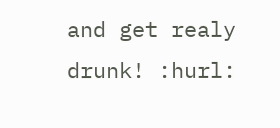and get realy drunk! :hurl: